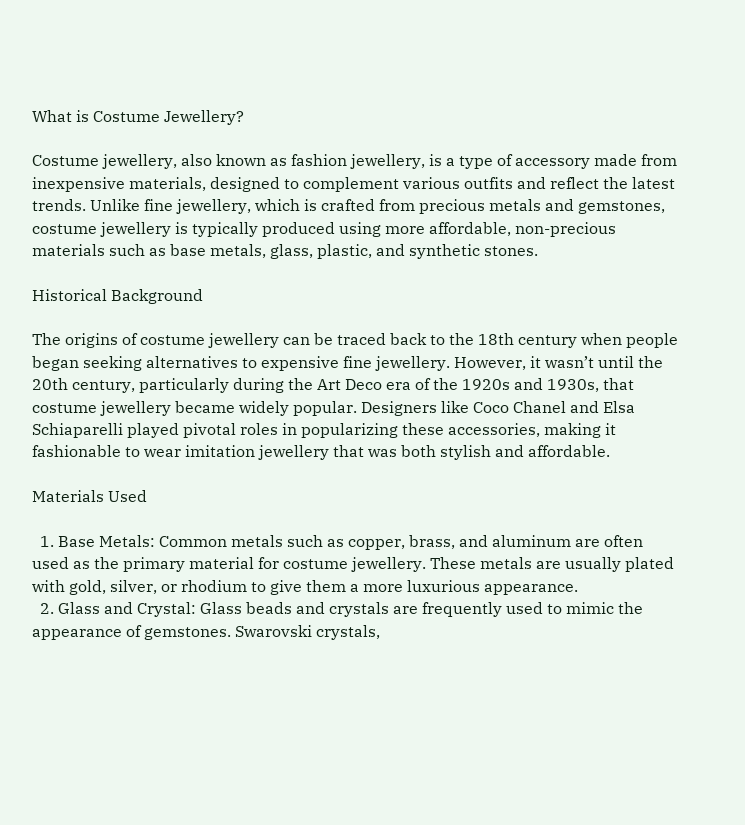What is Costume Jewellery?

Costume jewellery, also known as fashion jewellery, is a type of accessory made from inexpensive materials, designed to complement various outfits and reflect the latest trends. Unlike fine jewellery, which is crafted from precious metals and gemstones, costume jewellery is typically produced using more affordable, non-precious materials such as base metals, glass, plastic, and synthetic stones.

Historical Background

The origins of costume jewellery can be traced back to the 18th century when people began seeking alternatives to expensive fine jewellery. However, it wasn’t until the 20th century, particularly during the Art Deco era of the 1920s and 1930s, that costume jewellery became widely popular. Designers like Coco Chanel and Elsa Schiaparelli played pivotal roles in popularizing these accessories, making it fashionable to wear imitation jewellery that was both stylish and affordable.

Materials Used

  1. Base Metals: Common metals such as copper, brass, and aluminum are often used as the primary material for costume jewellery. These metals are usually plated with gold, silver, or rhodium to give them a more luxurious appearance.
  2. Glass and Crystal: Glass beads and crystals are frequently used to mimic the appearance of gemstones. Swarovski crystals,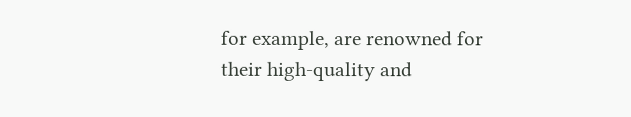for example, are renowned for their high-quality and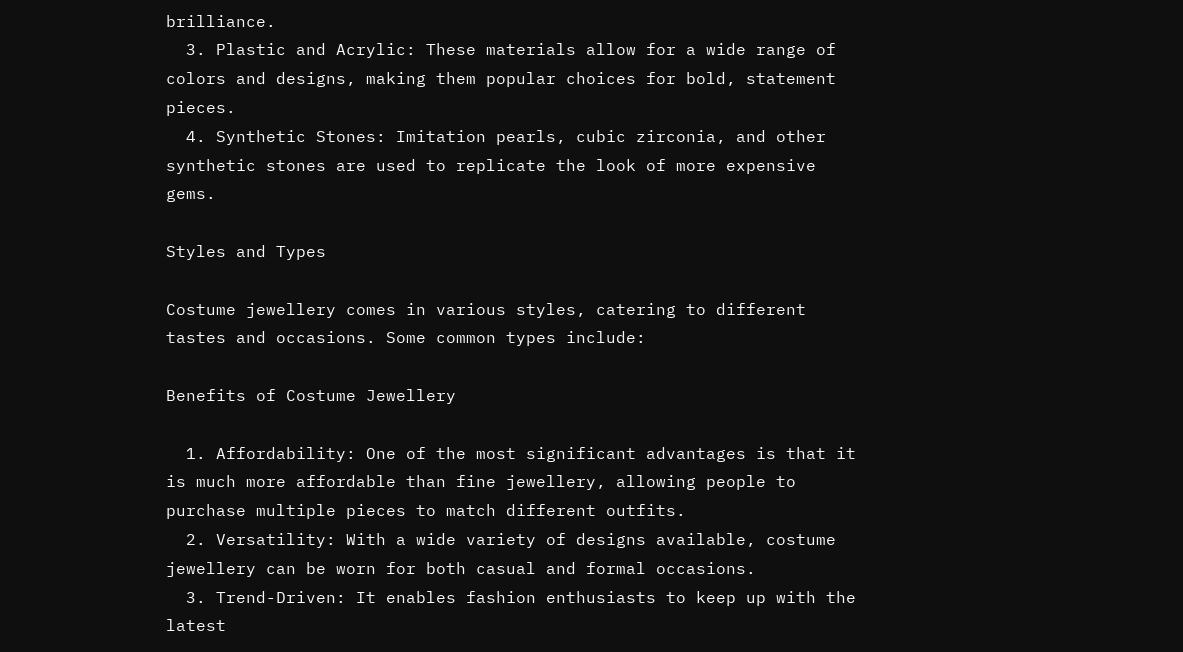brilliance.
  3. Plastic and Acrylic: These materials allow for a wide range of colors and designs, making them popular choices for bold, statement pieces.
  4. Synthetic Stones: Imitation pearls, cubic zirconia, and other synthetic stones are used to replicate the look of more expensive gems.

Styles and Types

Costume jewellery comes in various styles, catering to different tastes and occasions. Some common types include:

Benefits of Costume Jewellery

  1. Affordability: One of the most significant advantages is that it is much more affordable than fine jewellery, allowing people to purchase multiple pieces to match different outfits.
  2. Versatility: With a wide variety of designs available, costume jewellery can be worn for both casual and formal occasions.
  3. Trend-Driven: It enables fashion enthusiasts to keep up with the latest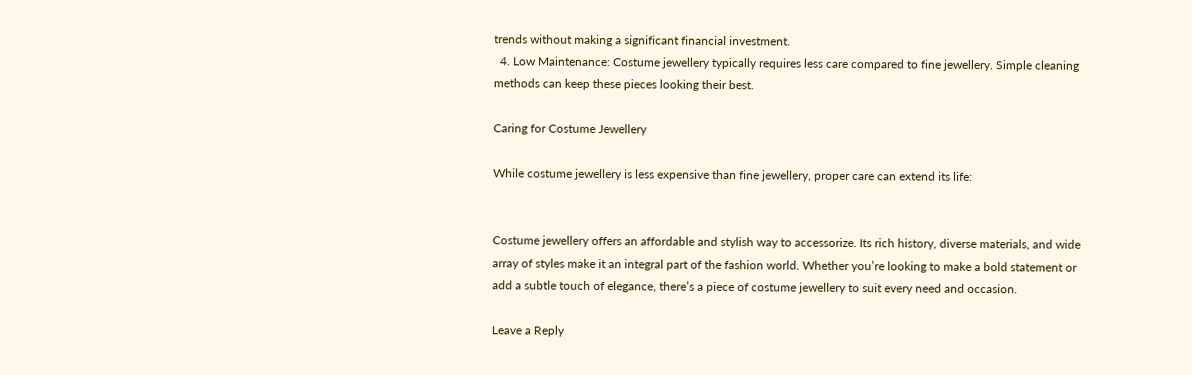trends without making a significant financial investment.
  4. Low Maintenance: Costume jewellery typically requires less care compared to fine jewellery. Simple cleaning methods can keep these pieces looking their best.

Caring for Costume Jewellery

While costume jewellery is less expensive than fine jewellery, proper care can extend its life:


Costume jewellery offers an affordable and stylish way to accessorize. Its rich history, diverse materials, and wide array of styles make it an integral part of the fashion world. Whether you’re looking to make a bold statement or add a subtle touch of elegance, there’s a piece of costume jewellery to suit every need and occasion.

Leave a Reply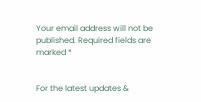Your email address will not be published. Required fields are marked *


For the latest updates &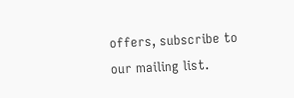offers, subscribe to our mailing list.